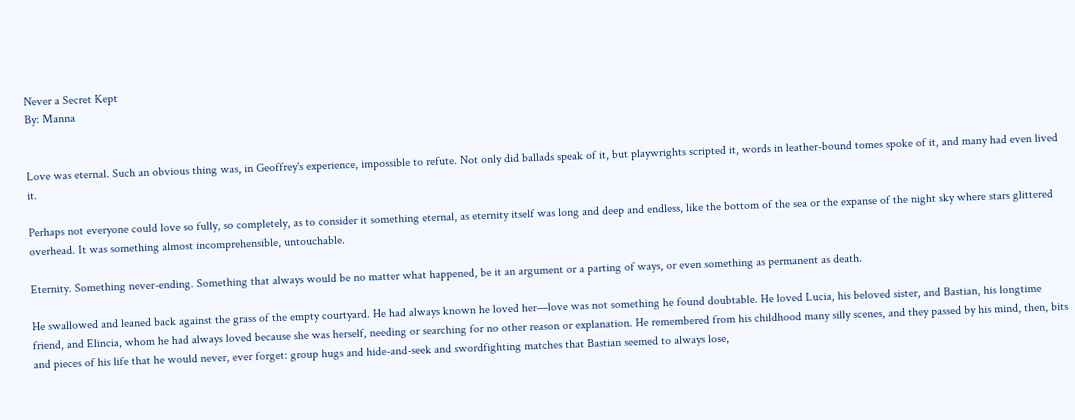Never a Secret Kept
By: Manna


Love was eternal. Such an obvious thing was, in Geoffrey's experience, impossible to refute. Not only did ballads speak of it, but playwrights scripted it, words in leather-bound tomes spoke of it, and many had even lived it.

Perhaps not everyone could love so fully, so completely, as to consider it something eternal, as eternity itself was long and deep and endless, like the bottom of the sea or the expanse of the night sky where stars glittered overhead. It was something almost incomprehensible, untouchable.

Eternity. Something never-ending. Something that always would be no matter what happened, be it an argument or a parting of ways, or even something as permanent as death.

He swallowed and leaned back against the grass of the empty courtyard. He had always known he loved her—love was not something he found doubtable. He loved Lucia, his beloved sister, and Bastian, his longtime friend, and Elincia, whom he had always loved because she was herself, needing or searching for no other reason or explanation. He remembered from his childhood many silly scenes, and they passed by his mind, then, bits and pieces of his life that he would never, ever forget: group hugs and hide-and-seek and swordfighting matches that Bastian seemed to always lose,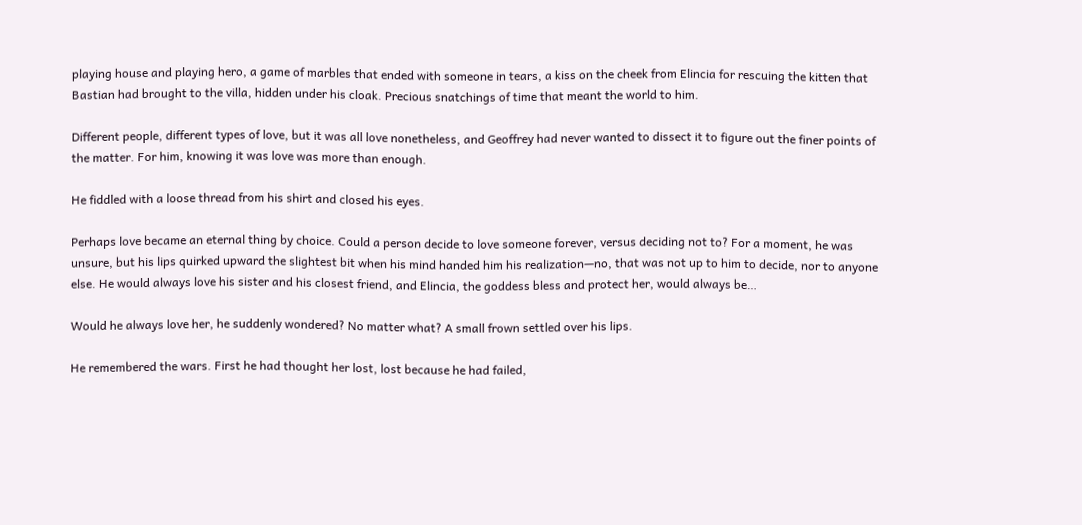playing house and playing hero, a game of marbles that ended with someone in tears, a kiss on the cheek from Elincia for rescuing the kitten that Bastian had brought to the villa, hidden under his cloak. Precious snatchings of time that meant the world to him.

Different people, different types of love, but it was all love nonetheless, and Geoffrey had never wanted to dissect it to figure out the finer points of the matter. For him, knowing it was love was more than enough.

He fiddled with a loose thread from his shirt and closed his eyes.

Perhaps love became an eternal thing by choice. Could a person decide to love someone forever, versus deciding not to? For a moment, he was unsure, but his lips quirked upward the slightest bit when his mind handed him his realization—no, that was not up to him to decide, nor to anyone else. He would always love his sister and his closest friend, and Elincia, the goddess bless and protect her, would always be…

Would he always love her, he suddenly wondered? No matter what? A small frown settled over his lips.

He remembered the wars. First he had thought her lost, lost because he had failed,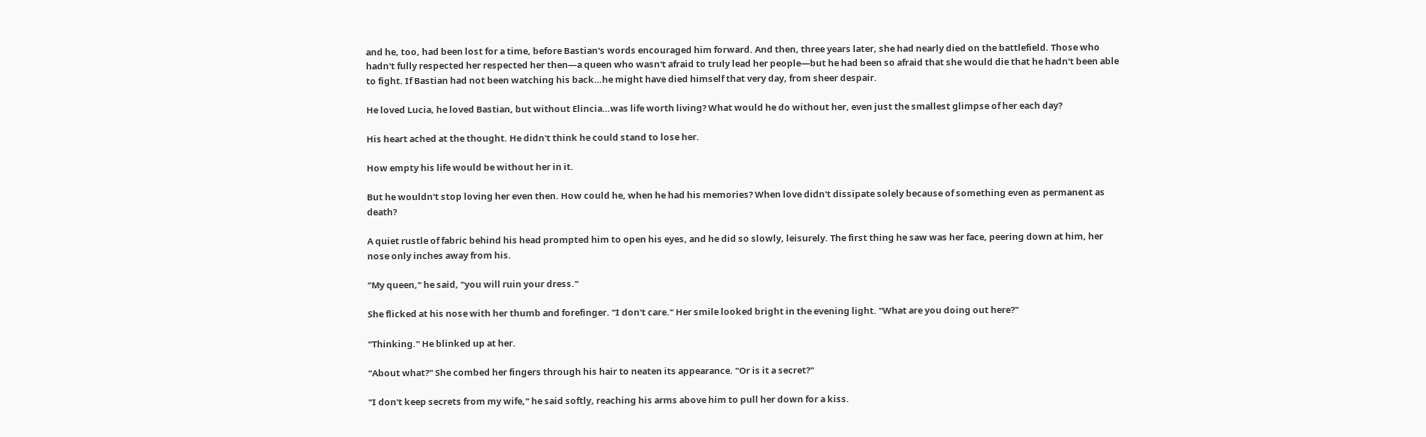and he, too, had been lost for a time, before Bastian's words encouraged him forward. And then, three years later, she had nearly died on the battlefield. Those who hadn't fully respected her respected her then—a queen who wasn't afraid to truly lead her people—but he had been so afraid that she would die that he hadn't been able to fight. If Bastian had not been watching his back…he might have died himself that very day, from sheer despair.

He loved Lucia, he loved Bastian, but without Elincia…was life worth living? What would he do without her, even just the smallest glimpse of her each day?

His heart ached at the thought. He didn't think he could stand to lose her.

How empty his life would be without her in it.

But he wouldn't stop loving her even then. How could he, when he had his memories? When love didn't dissipate solely because of something even as permanent as death?

A quiet rustle of fabric behind his head prompted him to open his eyes, and he did so slowly, leisurely. The first thing he saw was her face, peering down at him, her nose only inches away from his.

"My queen," he said, "you will ruin your dress."

She flicked at his nose with her thumb and forefinger. "I don't care." Her smile looked bright in the evening light. "What are you doing out here?"

"Thinking." He blinked up at her.

"About what?" She combed her fingers through his hair to neaten its appearance. "Or is it a secret?"

"I don't keep secrets from my wife," he said softly, reaching his arms above him to pull her down for a kiss.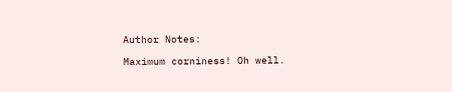Author Notes:

Maximum corniness! Oh well.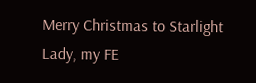Merry Christmas to Starlight Lady, my FE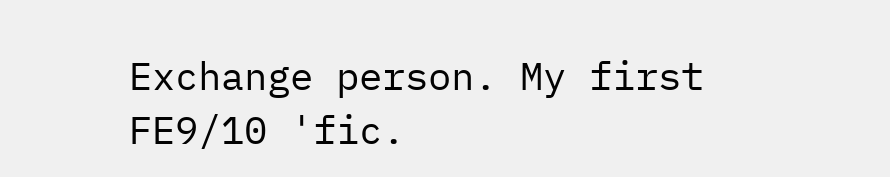Exchange person. My first FE9/10 'fic.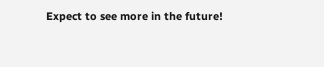Expect to see more in the future!